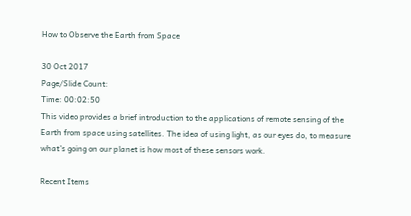How to Observe the Earth from Space

30 Oct 2017
Page/Slide Count:
Time: 00:02:50
This video provides a brief introduction to the applications of remote sensing of the Earth from space using satellites. The idea of using light, as our eyes do, to measure what's going on our planet is how most of these sensors work.

Recent Items